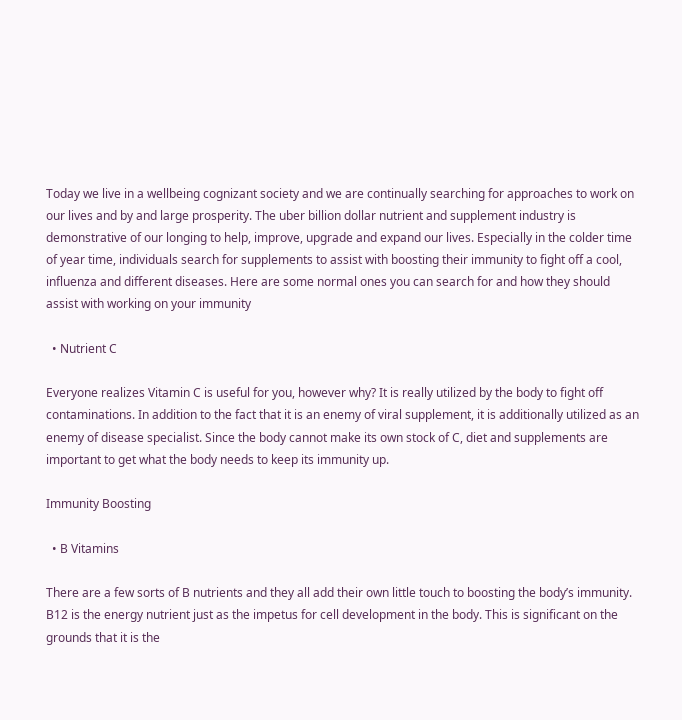Today we live in a wellbeing cognizant society and we are continually searching for approaches to work on our lives and by and large prosperity. The uber billion dollar nutrient and supplement industry is demonstrative of our longing to help, improve, upgrade and expand our lives. Especially in the colder time of year time, individuals search for supplements to assist with boosting their immunity to fight off a cool, influenza and different diseases. Here are some normal ones you can search for and how they should assist with working on your immunity

  • Nutrient C

Everyone realizes Vitamin C is useful for you, however why? It is really utilized by the body to fight off contaminations. In addition to the fact that it is an enemy of viral supplement, it is additionally utilized as an enemy of disease specialist. Since the body cannot make its own stock of C, diet and supplements are important to get what the body needs to keep its immunity up.

Immunity Boosting

  • B Vitamins

There are a few sorts of B nutrients and they all add their own little touch to boosting the body’s immunity. B12 is the energy nutrient just as the impetus for cell development in the body. This is significant on the grounds that it is the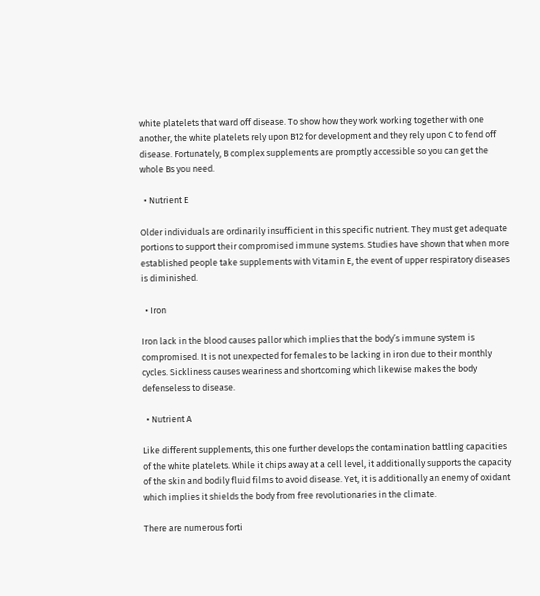white platelets that ward off disease. To show how they work working together with one another, the white platelets rely upon B12 for development and they rely upon C to fend off disease. Fortunately, B complex supplements are promptly accessible so you can get the whole Bs you need.

  • Nutrient E

Older individuals are ordinarily insufficient in this specific nutrient. They must get adequate portions to support their compromised immune systems. Studies have shown that when more established people take supplements with Vitamin E, the event of upper respiratory diseases is diminished.

  • Iron

Iron lack in the blood causes pallor which implies that the body’s immune system is compromised. It is not unexpected for females to be lacking in iron due to their monthly cycles. Sickliness causes weariness and shortcoming which likewise makes the body defenseless to disease.

  • Nutrient A

Like different supplements, this one further develops the contamination battling capacities of the white platelets. While it chips away at a cell level, it additionally supports the capacity of the skin and bodily fluid films to avoid disease. Yet, it is additionally an enemy of oxidant which implies it shields the body from free revolutionaries in the climate.

There are numerous forti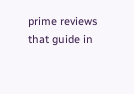prime reviews that guide in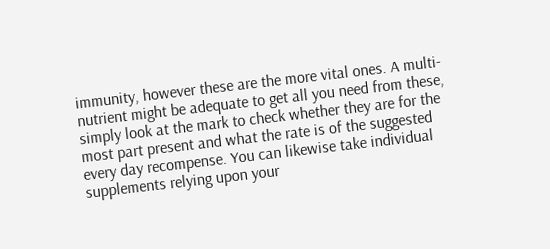immunity, however these are the more vital ones. A multi-nutrient might be adequate to get all you need from these, simply look at the mark to check whether they are for the most part present and what the rate is of the suggested every day recompense. You can likewise take individual supplements relying upon your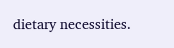dietary necessities.